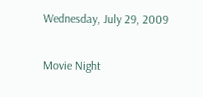Wednesday, July 29, 2009

Movie Night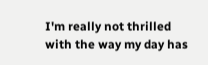I'm really not thrilled with the way my day has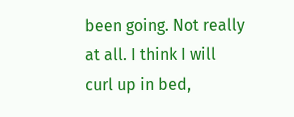been going. Not really at all. I think I will curl up in bed,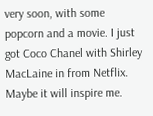very soon, with some popcorn and a movie. I just got Coco Chanel with Shirley MacLaine in from Netflix. Maybe it will inspire me.